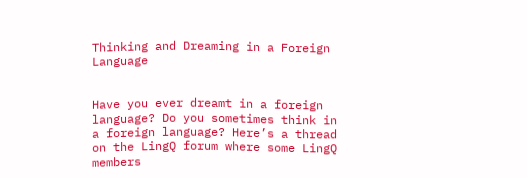Thinking and Dreaming in a Foreign Language


Have you ever dreamt in a foreign language? Do you sometimes think in a foreign language? Here’s a thread on the LingQ forum where some LingQ members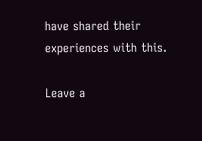have shared their experiences with this.

Leave a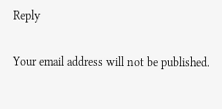Reply

Your email address will not be published.